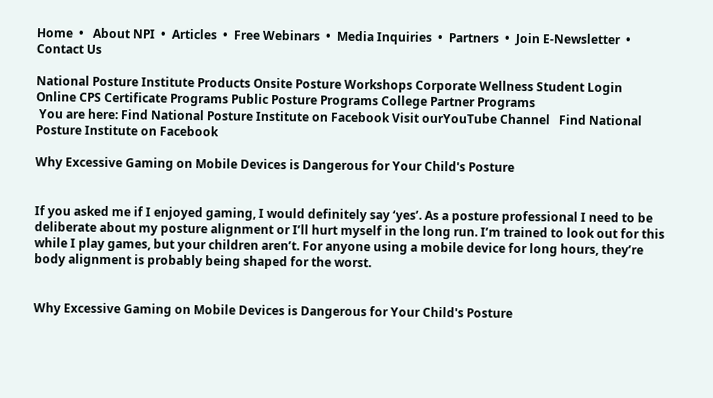Home  •   About NPI  •  Articles  •  Free Webinars  •  Media Inquiries  •  Partners  •  Join E-Newsletter  •  Contact Us

National Posture Institute Products Onsite Posture Workshops Corporate Wellness Student Login
Online CPS Certificate Programs Public Posture Programs College Partner Programs
 You are here: Find National Posture Institute on Facebook Visit ourYouTube Channel   Find National Posture Institute on Facebook

Why Excessive Gaming on Mobile Devices is Dangerous for Your Child's Posture


If you asked me if I enjoyed gaming, I would definitely say ‘yes’. As a posture professional I need to be deliberate about my posture alignment or I’ll hurt myself in the long run. I’m trained to look out for this while I play games, but your children aren’t. For anyone using a mobile device for long hours, they’re body alignment is probably being shaped for the worst.


Why Excessive Gaming on Mobile Devices is Dangerous for Your Child's Posture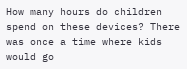How many hours do children spend on these devices? There was once a time where kids would go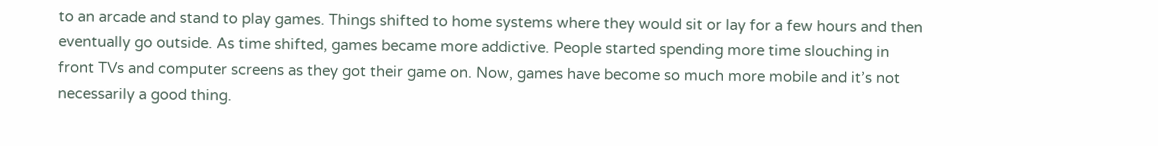to an arcade and stand to play games. Things shifted to home systems where they would sit or lay for a few hours and then eventually go outside. As time shifted, games became more addictive. People started spending more time slouching in front TVs and computer screens as they got their game on. Now, games have become so much more mobile and it’s not necessarily a good thing.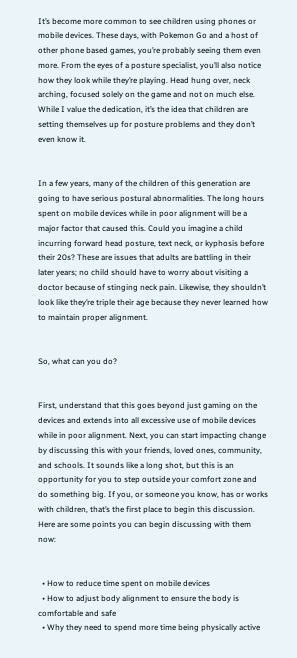It’s become more common to see children using phones or mobile devices. These days, with Pokemon Go and a host of other phone based games, you’re probably seeing them even more. From the eyes of a posture specialist, you’ll also notice how they look while they’re playing. Head hung over, neck arching, focused solely on the game and not on much else. While I value the dedication, it’s the idea that children are setting themselves up for posture problems and they don’t even know it.


In a few years, many of the children of this generation are going to have serious postural abnormalities. The long hours spent on mobile devices while in poor alignment will be a major factor that caused this. Could you imagine a child incurring forward head posture, text neck, or kyphosis before their 20s? These are issues that adults are battling in their later years; no child should have to worry about visiting a doctor because of stinging neck pain. Likewise, they shouldn’t look like they’re triple their age because they never learned how to maintain proper alignment.


So, what can you do?


First, understand that this goes beyond just gaming on the devices and extends into all excessive use of mobile devices while in poor alignment. Next, you can start impacting change by discussing this with your friends, loved ones, community, and schools. It sounds like a long shot, but this is an opportunity for you to step outside your comfort zone and do something big. If you, or someone you know, has or works with children, that’s the first place to begin this discussion. Here are some points you can begin discussing with them now:


  • How to reduce time spent on mobile devices
  • How to adjust body alignment to ensure the body is comfortable and safe
  • Why they need to spend more time being physically active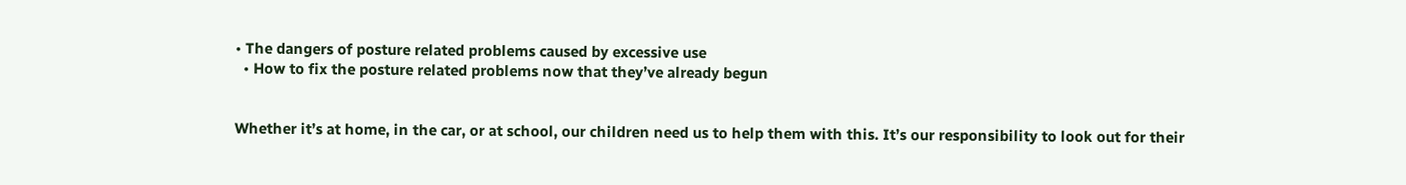• The dangers of posture related problems caused by excessive use
  • How to fix the posture related problems now that they’ve already begun


Whether it’s at home, in the car, or at school, our children need us to help them with this. It’s our responsibility to look out for their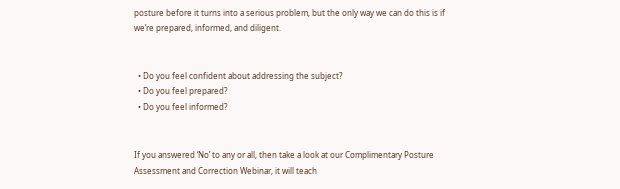posture before it turns into a serious problem, but the only way we can do this is if we’re prepared, informed, and diligent.


  • Do you feel confident about addressing the subject?
  • Do you feel prepared?
  • Do you feel informed?


If you answered ‘No’ to any or all, then take a look at our Complimentary Posture Assessment and Correction Webinar, it will teach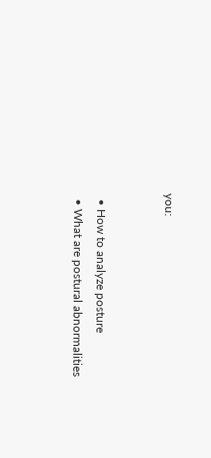you:


  • How to analyze posture
  • What are postural abnormalities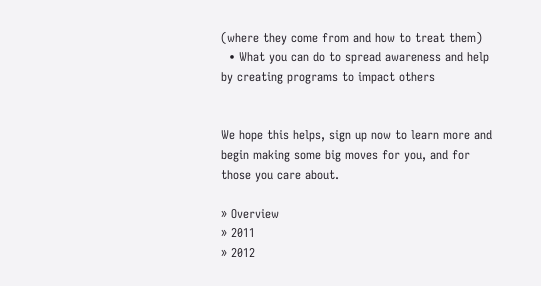(where they come from and how to treat them)
  • What you can do to spread awareness and help by creating programs to impact others


We hope this helps, sign up now to learn more and begin making some big moves for you, and for those you care about.

» Overview
» 2011
» 2012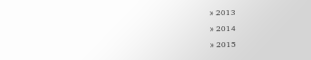» 2013
» 2014
» 2015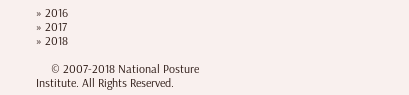» 2016
» 2017
» 2018

     © 2007-2018 National Posture Institute. All Rights Reserved.